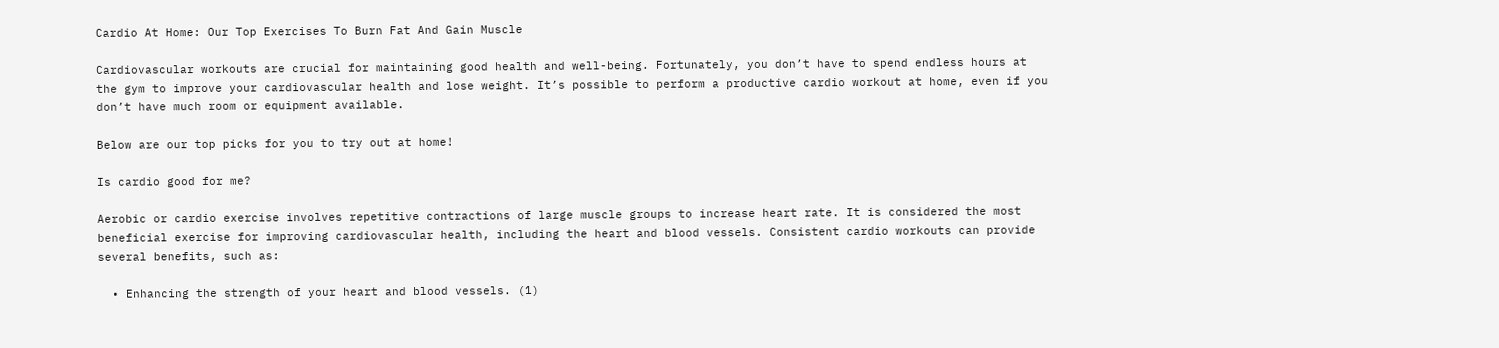Cardio At Home: Our Top Exercises To Burn Fat And Gain Muscle

Cardiovascular workouts are crucial for maintaining good health and well-being. Fortunately, you don’t have to spend endless hours at the gym to improve your cardiovascular health and lose weight. It’s possible to perform a productive cardio workout at home, even if you don’t have much room or equipment available.

Below are our top picks for you to try out at home!

Is cardio good for me?

Aerobic or cardio exercise involves repetitive contractions of large muscle groups to increase heart rate. It is considered the most beneficial exercise for improving cardiovascular health, including the heart and blood vessels. Consistent cardio workouts can provide several benefits, such as:

  • Enhancing the strength of your heart and blood vessels. (1)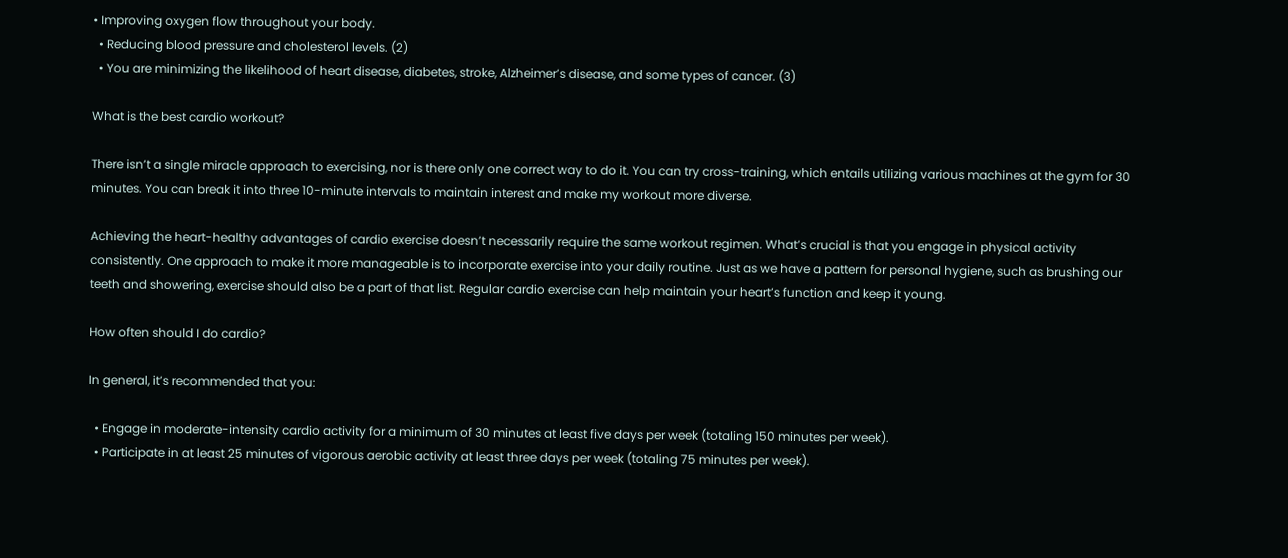• Improving oxygen flow throughout your body.
  • Reducing blood pressure and cholesterol levels. (2)
  • You are minimizing the likelihood of heart disease, diabetes, stroke, Alzheimer’s disease, and some types of cancer. (3)

What is the best cardio workout?

There isn’t a single miracle approach to exercising, nor is there only one correct way to do it. You can try cross-training, which entails utilizing various machines at the gym for 30 minutes. You can break it into three 10-minute intervals to maintain interest and make my workout more diverse.

Achieving the heart-healthy advantages of cardio exercise doesn’t necessarily require the same workout regimen. What’s crucial is that you engage in physical activity consistently. One approach to make it more manageable is to incorporate exercise into your daily routine. Just as we have a pattern for personal hygiene, such as brushing our teeth and showering, exercise should also be a part of that list. Regular cardio exercise can help maintain your heart’s function and keep it young.

How often should I do cardio?

In general, it’s recommended that you:

  • Engage in moderate-intensity cardio activity for a minimum of 30 minutes at least five days per week (totaling 150 minutes per week).
  • Participate in at least 25 minutes of vigorous aerobic activity at least three days per week (totaling 75 minutes per week).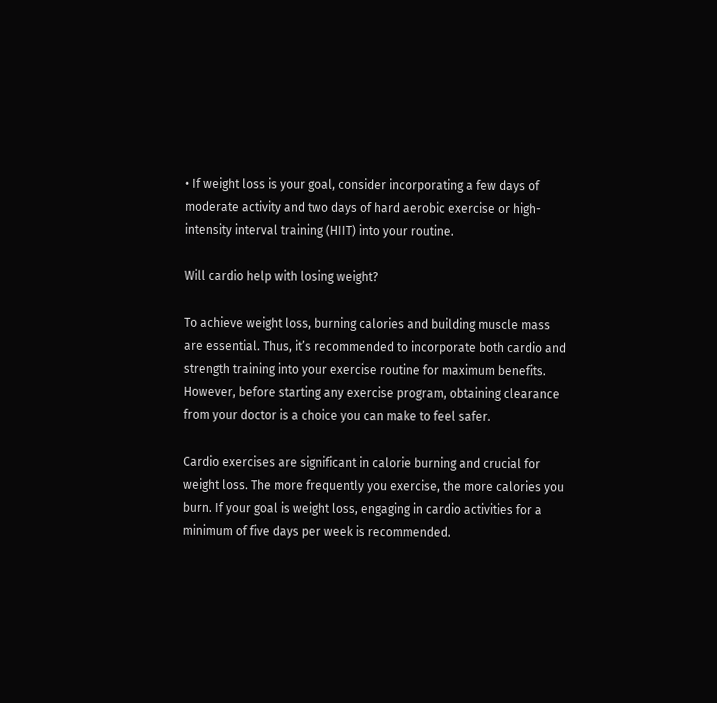• If weight loss is your goal, consider incorporating a few days of moderate activity and two days of hard aerobic exercise or high-intensity interval training (HIIT) into your routine.

Will cardio help with losing weight?

To achieve weight loss, burning calories and building muscle mass are essential. Thus, it’s recommended to incorporate both cardio and strength training into your exercise routine for maximum benefits. However, before starting any exercise program, obtaining clearance from your doctor is a choice you can make to feel safer.

Cardio exercises are significant in calorie burning and crucial for weight loss. The more frequently you exercise, the more calories you burn. If your goal is weight loss, engaging in cardio activities for a minimum of five days per week is recommended.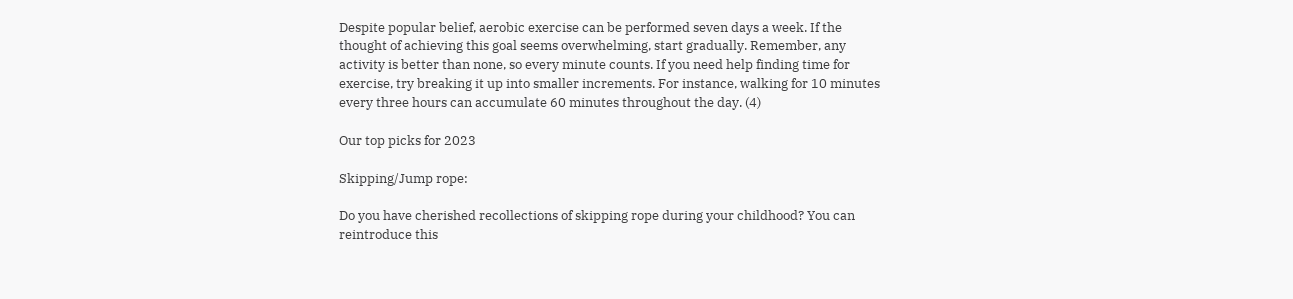Despite popular belief, aerobic exercise can be performed seven days a week. If the thought of achieving this goal seems overwhelming, start gradually. Remember, any activity is better than none, so every minute counts. If you need help finding time for exercise, try breaking it up into smaller increments. For instance, walking for 10 minutes every three hours can accumulate 60 minutes throughout the day. (4)

Our top picks for 2023

Skipping/Jump rope:

Do you have cherished recollections of skipping rope during your childhood? You can reintroduce this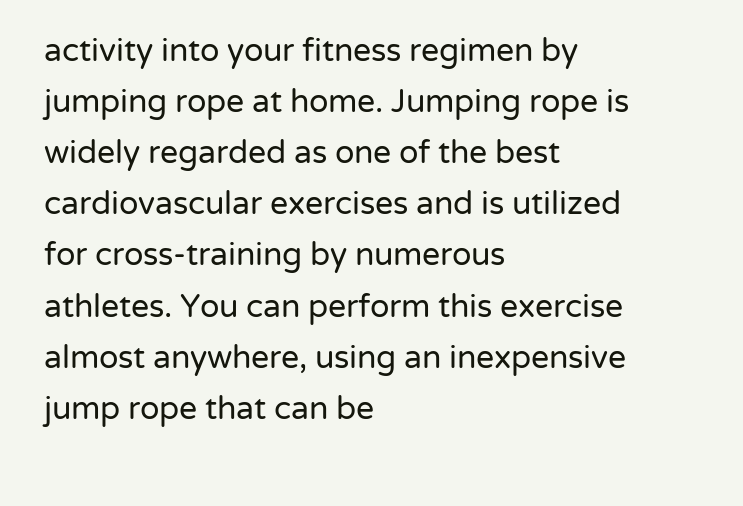activity into your fitness regimen by jumping rope at home. Jumping rope is widely regarded as one of the best cardiovascular exercises and is utilized for cross-training by numerous athletes. You can perform this exercise almost anywhere, using an inexpensive jump rope that can be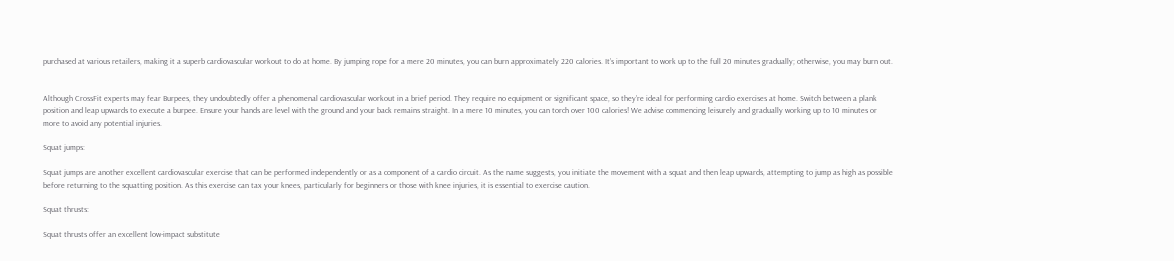purchased at various retailers, making it a superb cardiovascular workout to do at home. By jumping rope for a mere 20 minutes, you can burn approximately 220 calories. It’s important to work up to the full 20 minutes gradually; otherwise, you may burn out.


Although CrossFit experts may fear Burpees, they undoubtedly offer a phenomenal cardiovascular workout in a brief period. They require no equipment or significant space, so they’re ideal for performing cardio exercises at home. Switch between a plank position and leap upwards to execute a burpee. Ensure your hands are level with the ground and your back remains straight. In a mere 10 minutes, you can torch over 100 calories! We advise commencing leisurely and gradually working up to 10 minutes or more to avoid any potential injuries.

Squat jumps:

Squat jumps are another excellent cardiovascular exercise that can be performed independently or as a component of a cardio circuit. As the name suggests, you initiate the movement with a squat and then leap upwards, attempting to jump as high as possible before returning to the squatting position. As this exercise can tax your knees, particularly for beginners or those with knee injuries, it is essential to exercise caution.

Squat thrusts:

Squat thrusts offer an excellent low-impact substitute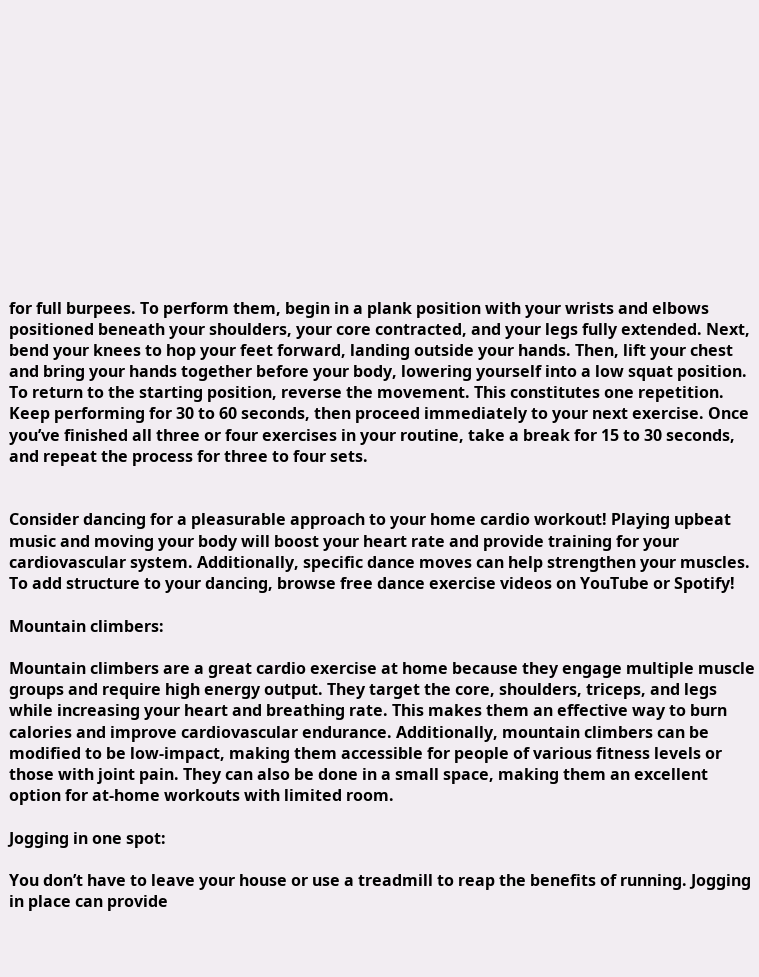for full burpees. To perform them, begin in a plank position with your wrists and elbows positioned beneath your shoulders, your core contracted, and your legs fully extended. Next, bend your knees to hop your feet forward, landing outside your hands. Then, lift your chest and bring your hands together before your body, lowering yourself into a low squat position. To return to the starting position, reverse the movement. This constitutes one repetition. Keep performing for 30 to 60 seconds, then proceed immediately to your next exercise. Once you’ve finished all three or four exercises in your routine, take a break for 15 to 30 seconds, and repeat the process for three to four sets.


Consider dancing for a pleasurable approach to your home cardio workout! Playing upbeat music and moving your body will boost your heart rate and provide training for your cardiovascular system. Additionally, specific dance moves can help strengthen your muscles. To add structure to your dancing, browse free dance exercise videos on YouTube or Spotify!

Mountain climbers:

Mountain climbers are a great cardio exercise at home because they engage multiple muscle groups and require high energy output. They target the core, shoulders, triceps, and legs while increasing your heart and breathing rate. This makes them an effective way to burn calories and improve cardiovascular endurance. Additionally, mountain climbers can be modified to be low-impact, making them accessible for people of various fitness levels or those with joint pain. They can also be done in a small space, making them an excellent option for at-home workouts with limited room.

Jogging in one spot:

You don’t have to leave your house or use a treadmill to reap the benefits of running. Jogging in place can provide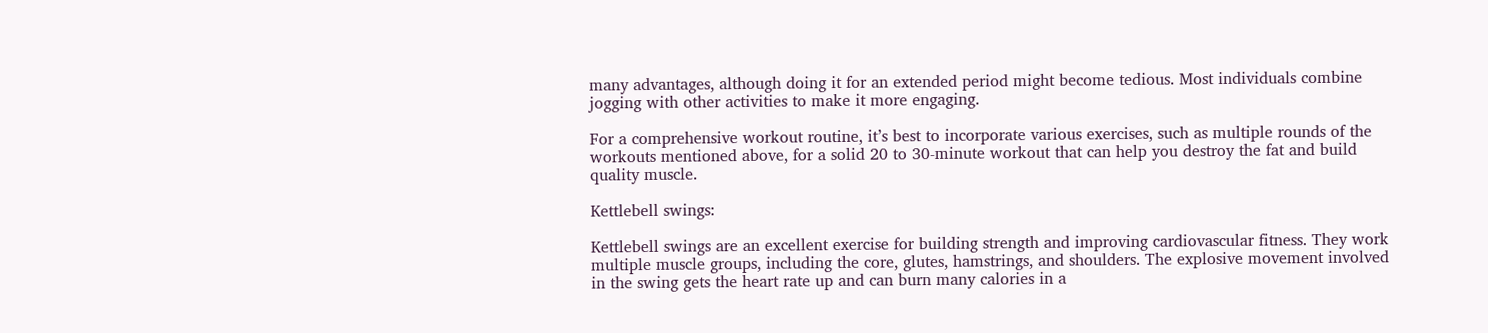many advantages, although doing it for an extended period might become tedious. Most individuals combine jogging with other activities to make it more engaging.

For a comprehensive workout routine, it’s best to incorporate various exercises, such as multiple rounds of the workouts mentioned above, for a solid 20 to 30-minute workout that can help you destroy the fat and build quality muscle.

Kettlebell swings:

Kettlebell swings are an excellent exercise for building strength and improving cardiovascular fitness. They work multiple muscle groups, including the core, glutes, hamstrings, and shoulders. The explosive movement involved in the swing gets the heart rate up and can burn many calories in a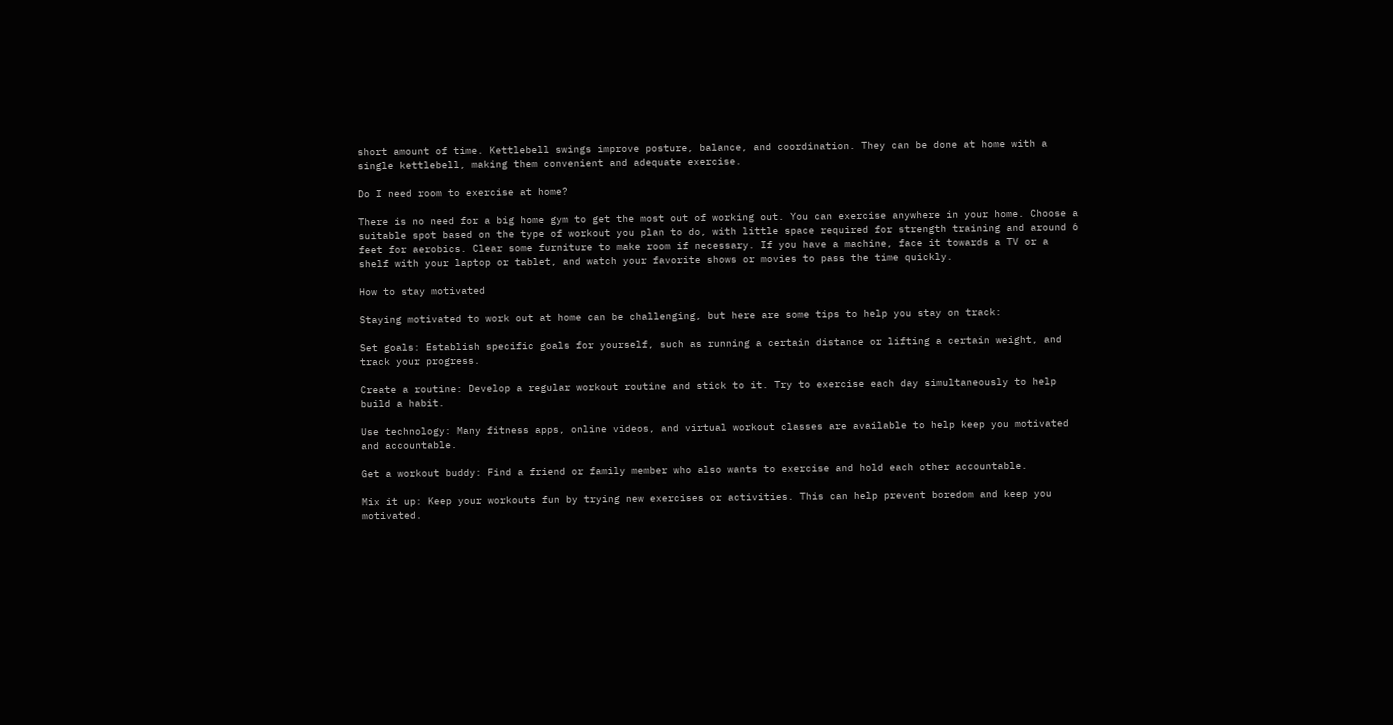short amount of time. Kettlebell swings improve posture, balance, and coordination. They can be done at home with a single kettlebell, making them convenient and adequate exercise.

Do I need room to exercise at home?

There is no need for a big home gym to get the most out of working out. You can exercise anywhere in your home. Choose a suitable spot based on the type of workout you plan to do, with little space required for strength training and around 6 feet for aerobics. Clear some furniture to make room if necessary. If you have a machine, face it towards a TV or a shelf with your laptop or tablet, and watch your favorite shows or movies to pass the time quickly.

How to stay motivated

Staying motivated to work out at home can be challenging, but here are some tips to help you stay on track:

Set goals: Establish specific goals for yourself, such as running a certain distance or lifting a certain weight, and track your progress.

Create a routine: Develop a regular workout routine and stick to it. Try to exercise each day simultaneously to help build a habit.

Use technology: Many fitness apps, online videos, and virtual workout classes are available to help keep you motivated and accountable.

Get a workout buddy: Find a friend or family member who also wants to exercise and hold each other accountable.

Mix it up: Keep your workouts fun by trying new exercises or activities. This can help prevent boredom and keep you motivated.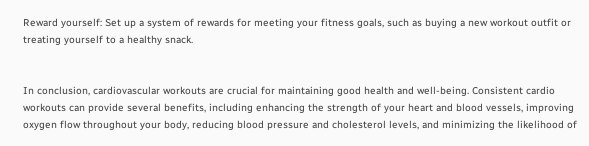Reward yourself: Set up a system of rewards for meeting your fitness goals, such as buying a new workout outfit or treating yourself to a healthy snack.


In conclusion, cardiovascular workouts are crucial for maintaining good health and well-being. Consistent cardio workouts can provide several benefits, including enhancing the strength of your heart and blood vessels, improving oxygen flow throughout your body, reducing blood pressure and cholesterol levels, and minimizing the likelihood of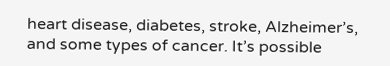heart disease, diabetes, stroke, Alzheimer’s, and some types of cancer. It’s possible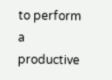to perform a productive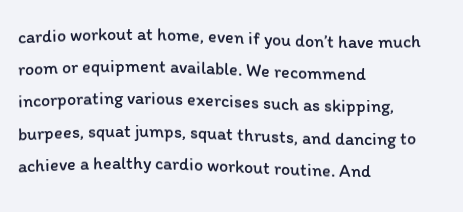cardio workout at home, even if you don’t have much room or equipment available. We recommend incorporating various exercises such as skipping, burpees, squat jumps, squat thrusts, and dancing to achieve a healthy cardio workout routine. And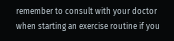remember to consult with your doctor when starting an exercise routine if you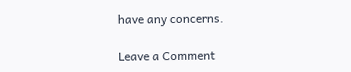have any concerns.

Leave a Comment